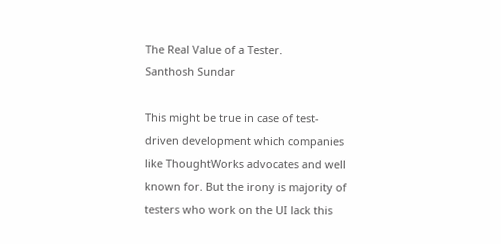The Real Value of a Tester.
Santhosh Sundar

This might be true in case of test-driven development which companies like ThoughtWorks advocates and well known for. But the irony is majority of testers who work on the UI lack this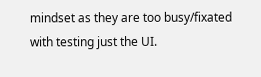mindset as they are too busy/fixated with testing just the UI.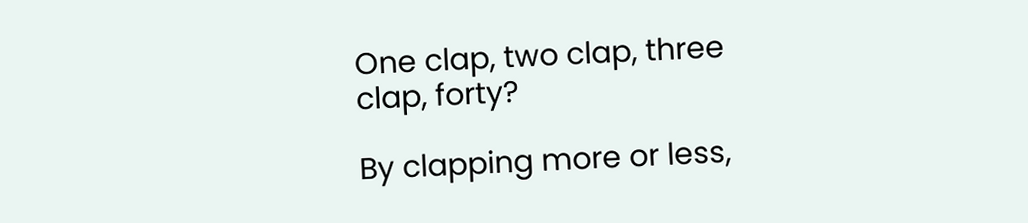One clap, two clap, three clap, forty?

By clapping more or less,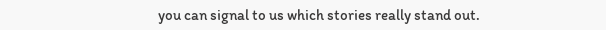you can signal to us which stories really stand out.